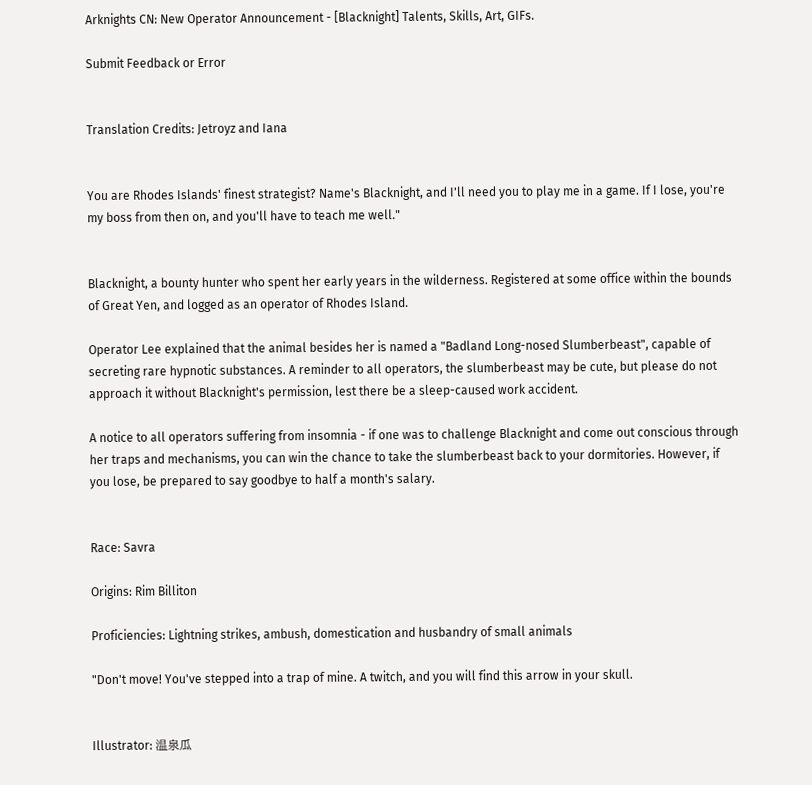Arknights CN: New Operator Announcement - [Blacknight] Talents, Skills, Art, GIFs.

Submit Feedback or Error


Translation Credits: Jetroyz and Iana


You are Rhodes Islands' finest strategist? Name's Blacknight, and I'll need you to play me in a game. If I lose, you're my boss from then on, and you'll have to teach me well."


Blacknight, a bounty hunter who spent her early years in the wilderness. Registered at some office within the bounds of Great Yen, and logged as an operator of Rhodes Island.

Operator Lee explained that the animal besides her is named a "Badland Long-nosed Slumberbeast", capable of secreting rare hypnotic substances. A reminder to all operators, the slumberbeast may be cute, but please do not approach it without Blacknight's permission, lest there be a sleep-caused work accident.

A notice to all operators suffering from insomnia - if one was to challenge Blacknight and come out conscious through her traps and mechanisms, you can win the chance to take the slumberbeast back to your dormitories. However, if you lose, be prepared to say goodbye to half a month's salary.


Race: Savra

Origins: Rim Billiton

Proficiencies: Lightning strikes, ambush, domestication and husbandry of small animals

"Don't move! You've stepped into a trap of mine. A twitch, and you will find this arrow in your skull.


Illustrator: 温泉瓜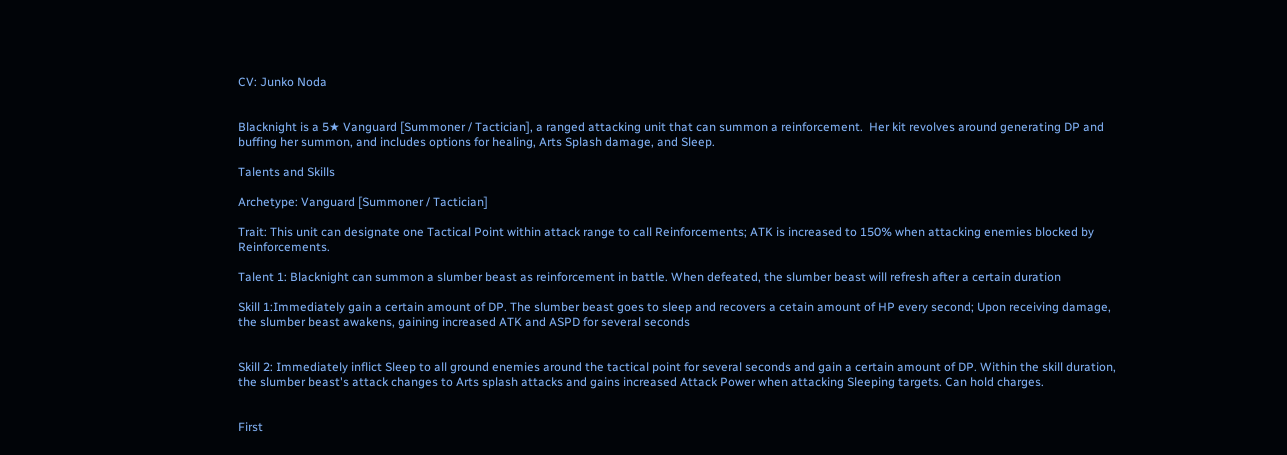CV: Junko Noda


Blacknight is a 5★ Vanguard [Summoner / Tactician], a ranged attacking unit that can summon a reinforcement.  Her kit revolves around generating DP and buffing her summon, and includes options for healing, Arts Splash damage, and Sleep.

Talents and Skills

Archetype: Vanguard [Summoner / Tactician]

Trait: This unit can designate one Tactical Point within attack range to call Reinforcements; ATK is increased to 150% when attacking enemies blocked by Reinforcements.

Talent 1: Blacknight can summon a slumber beast as reinforcement in battle. When defeated, the slumber beast will refresh after a certain duration

Skill 1:Immediately gain a certain amount of DP. The slumber beast goes to sleep and recovers a cetain amount of HP every second; Upon receiving damage, the slumber beast awakens, gaining increased ATK and ASPD for several seconds


Skill 2: Immediately inflict Sleep to all ground enemies around the tactical point for several seconds and gain a certain amount of DP. Within the skill duration, the slumber beast's attack changes to Arts splash attacks and gains increased Attack Power when attacking Sleeping targets. Can hold charges.


First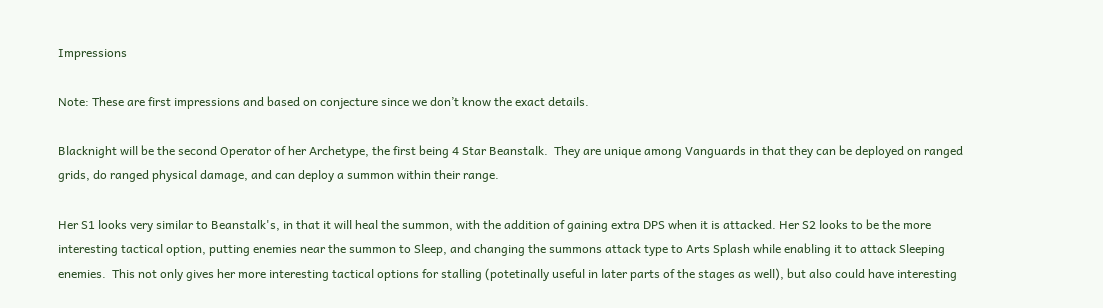Impressions

Note: These are first impressions and based on conjecture since we don’t know the exact details.

Blacknight will be the second Operator of her Archetype, the first being 4 Star Beanstalk.  They are unique among Vanguards in that they can be deployed on ranged grids, do ranged physical damage, and can deploy a summon within their range.

Her S1 looks very similar to Beanstalk's, in that it will heal the summon, with the addition of gaining extra DPS when it is attacked. Her S2 looks to be the more interesting tactical option, putting enemies near the summon to Sleep, and changing the summons attack type to Arts Splash while enabling it to attack Sleeping enemies.  This not only gives her more interesting tactical options for stalling (potetinally useful in later parts of the stages as well), but also could have interesting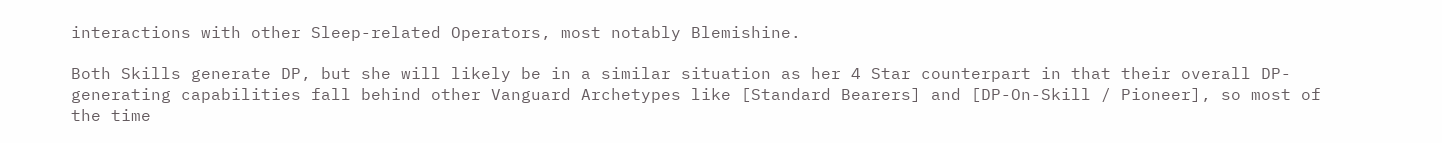interactions with other Sleep-related Operators, most notably Blemishine.

Both Skills generate DP, but she will likely be in a similar situation as her 4 Star counterpart in that their overall DP-generating capabilities fall behind other Vanguard Archetypes like [Standard Bearers] and [DP-On-Skill / Pioneer], so most of the time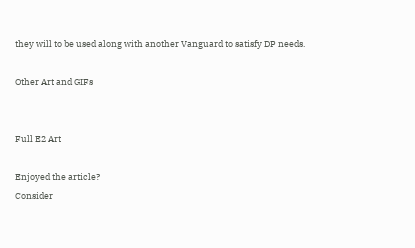they will to be used along with another Vanguard to satisfy DP needs.

Other Art and GIFs


Full E2 Art

Enjoyed the article?
Consider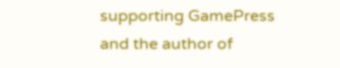supporting GamePress and the author of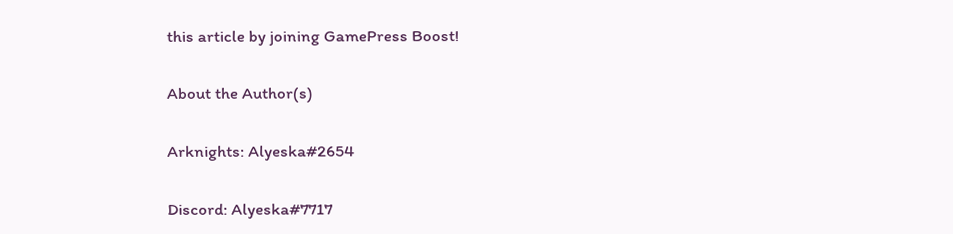this article by joining GamePress Boost!

About the Author(s)

Arknights: Alyeska#2654

Discord: Alyeska#7717